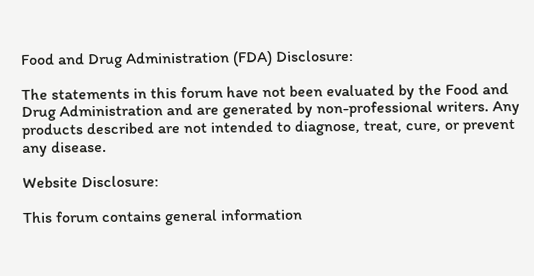Food and Drug Administration (FDA) Disclosure:

The statements in this forum have not been evaluated by the Food and Drug Administration and are generated by non-professional writers. Any products described are not intended to diagnose, treat, cure, or prevent any disease.

Website Disclosure:

This forum contains general information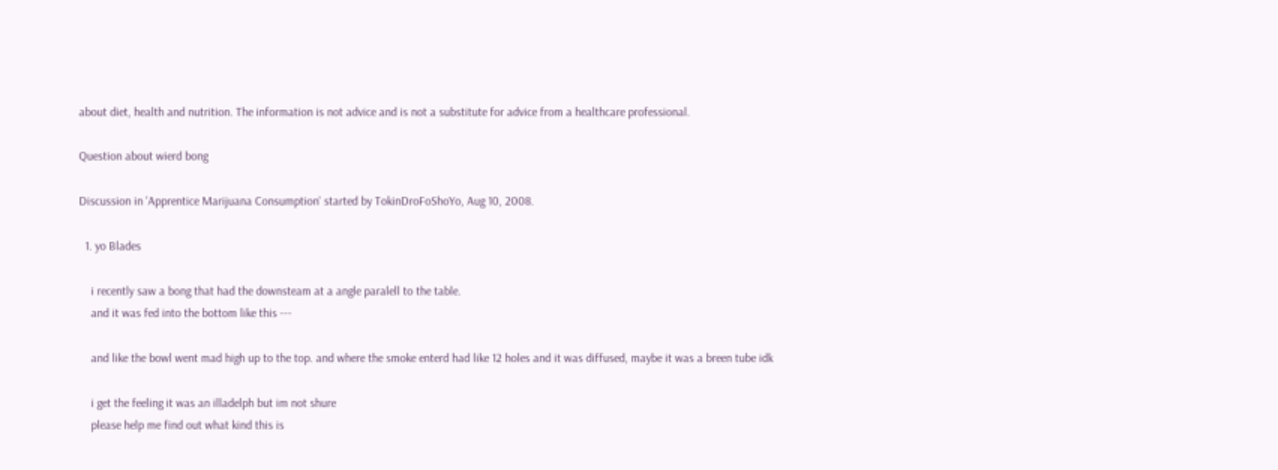about diet, health and nutrition. The information is not advice and is not a substitute for advice from a healthcare professional.

Question about wierd bong

Discussion in 'Apprentice Marijuana Consumption' started by TokinDroFoShoYo, Aug 10, 2008.

  1. yo Blades

    i recently saw a bong that had the downsteam at a angle paralell to the table.
    and it was fed into the bottom like this ---

    and like the bowl went mad high up to the top. and where the smoke enterd had like 12 holes and it was diffused, maybe it was a breen tube idk

    i get the feeling it was an illadelph but im not shure
    please help me find out what kind this is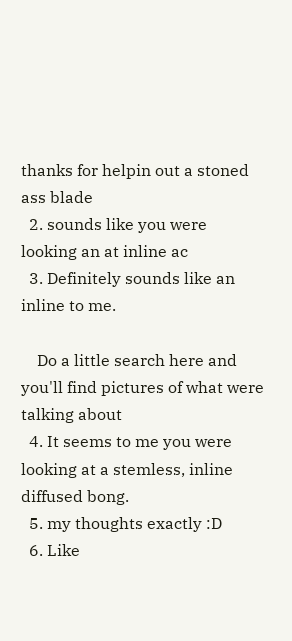thanks for helpin out a stoned ass blade
  2. sounds like you were looking an at inline ac
  3. Definitely sounds like an inline to me.

    Do a little search here and you'll find pictures of what were talking about
  4. It seems to me you were looking at a stemless, inline diffused bong.
  5. my thoughts exactly :D
  6. Like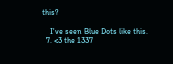this?

    I've seen Blue Dots like this.
  7. <3 the 1337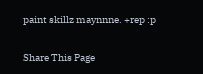paint skillz maynnne. +rep :p

Share This Page